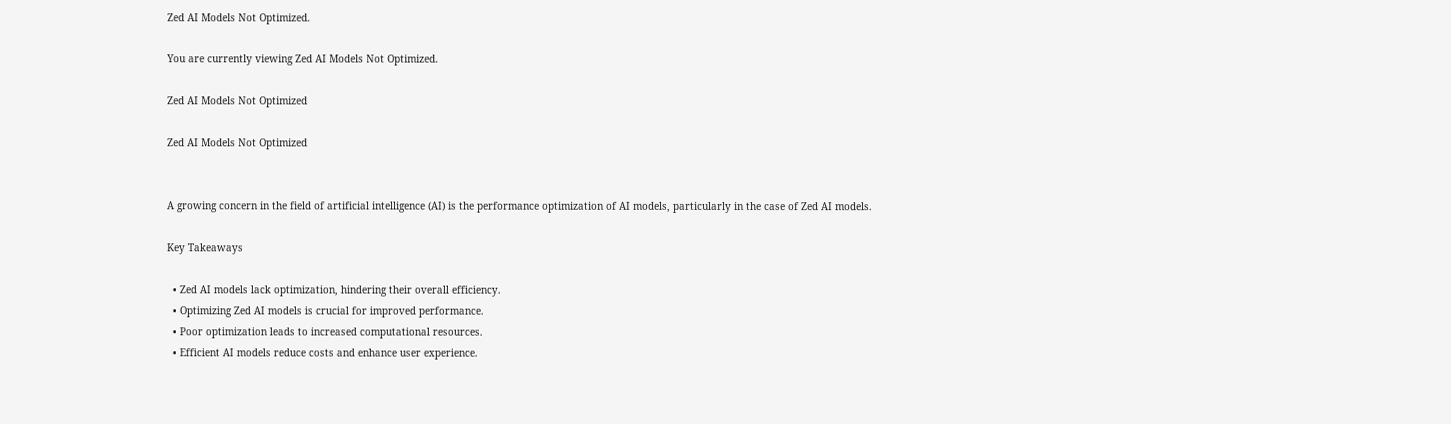Zed AI Models Not Optimized.

You are currently viewing Zed AI Models Not Optimized.

Zed AI Models Not Optimized

Zed AI Models Not Optimized


A growing concern in the field of artificial intelligence (AI) is the performance optimization of AI models, particularly in the case of Zed AI models.

Key Takeaways

  • Zed AI models lack optimization, hindering their overall efficiency.
  • Optimizing Zed AI models is crucial for improved performance.
  • Poor optimization leads to increased computational resources.
  • Efficient AI models reduce costs and enhance user experience.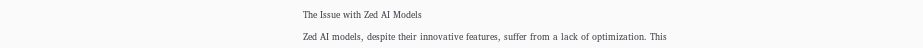The Issue with Zed AI Models

Zed AI models, despite their innovative features, suffer from a lack of optimization. This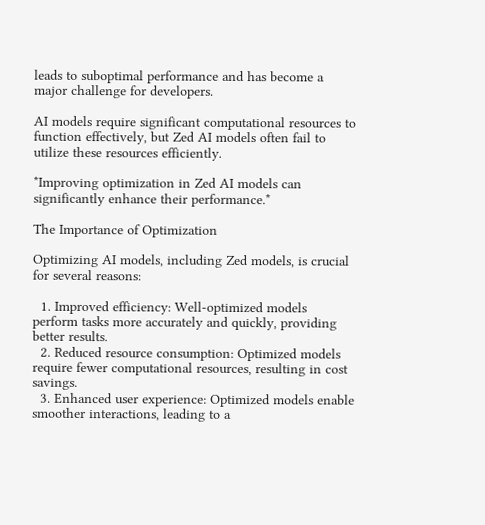leads to suboptimal performance and has become a major challenge for developers.

AI models require significant computational resources to function effectively, but Zed AI models often fail to utilize these resources efficiently.

*Improving optimization in Zed AI models can significantly enhance their performance.*

The Importance of Optimization

Optimizing AI models, including Zed models, is crucial for several reasons:

  1. Improved efficiency: Well-optimized models perform tasks more accurately and quickly, providing better results.
  2. Reduced resource consumption: Optimized models require fewer computational resources, resulting in cost savings.
  3. Enhanced user experience: Optimized models enable smoother interactions, leading to a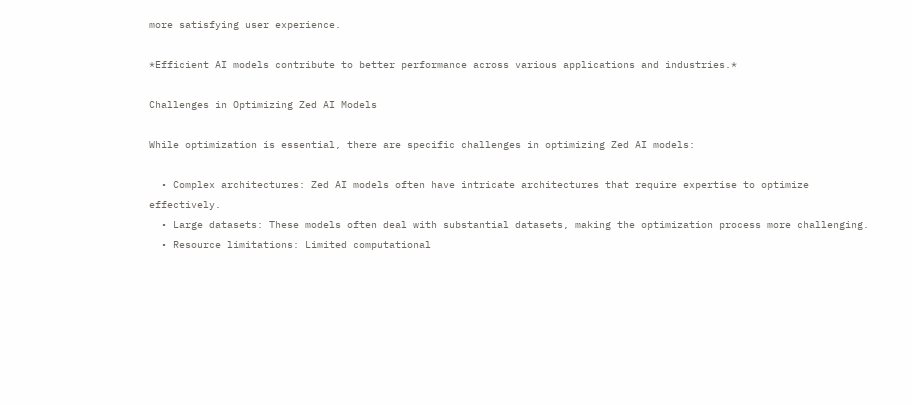more satisfying user experience.

*Efficient AI models contribute to better performance across various applications and industries.*

Challenges in Optimizing Zed AI Models

While optimization is essential, there are specific challenges in optimizing Zed AI models:

  • Complex architectures: Zed AI models often have intricate architectures that require expertise to optimize effectively.
  • Large datasets: These models often deal with substantial datasets, making the optimization process more challenging.
  • Resource limitations: Limited computational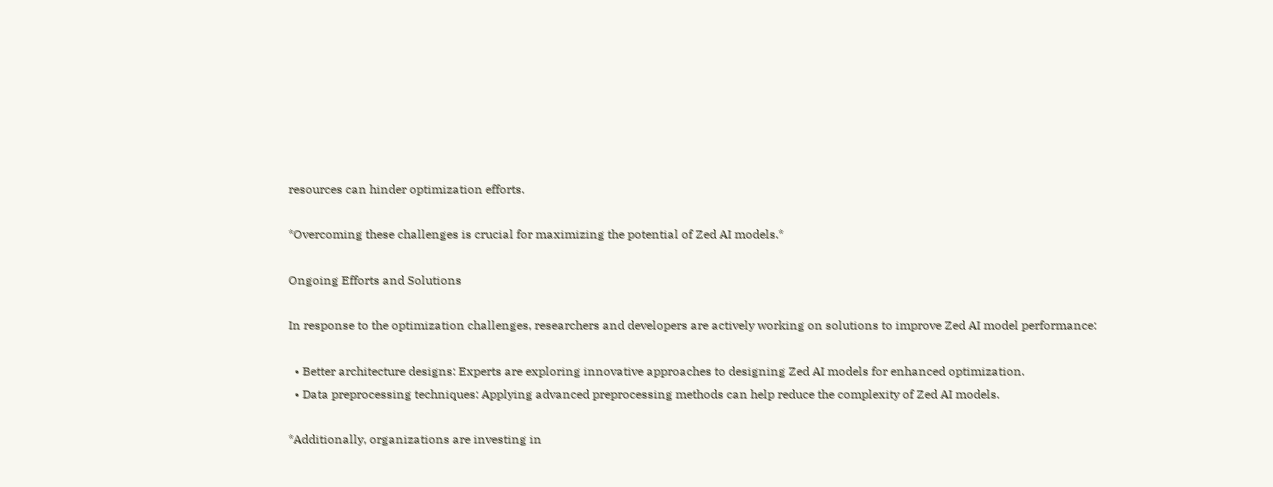resources can hinder optimization efforts.

*Overcoming these challenges is crucial for maximizing the potential of Zed AI models.*

Ongoing Efforts and Solutions

In response to the optimization challenges, researchers and developers are actively working on solutions to improve Zed AI model performance:

  • Better architecture designs: Experts are exploring innovative approaches to designing Zed AI models for enhanced optimization.
  • Data preprocessing techniques: Applying advanced preprocessing methods can help reduce the complexity of Zed AI models.

*Additionally, organizations are investing in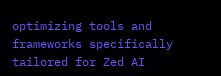optimizing tools and frameworks specifically tailored for Zed AI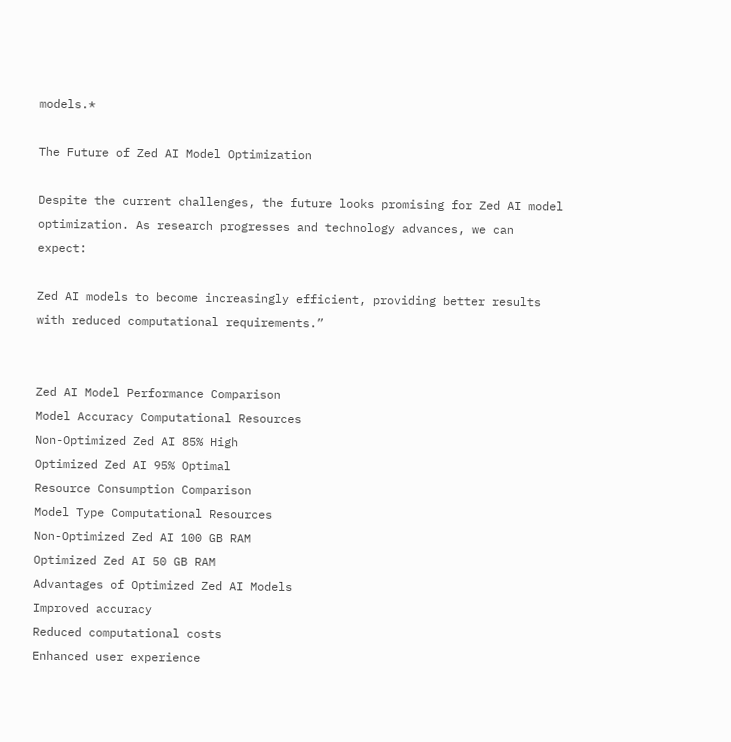models.*

The Future of Zed AI Model Optimization

Despite the current challenges, the future looks promising for Zed AI model optimization. As research progresses and technology advances, we can expect:

Zed AI models to become increasingly efficient, providing better results with reduced computational requirements.”


Zed AI Model Performance Comparison
Model Accuracy Computational Resources
Non-Optimized Zed AI 85% High
Optimized Zed AI 95% Optimal
Resource Consumption Comparison
Model Type Computational Resources
Non-Optimized Zed AI 100 GB RAM
Optimized Zed AI 50 GB RAM
Advantages of Optimized Zed AI Models
Improved accuracy
Reduced computational costs
Enhanced user experience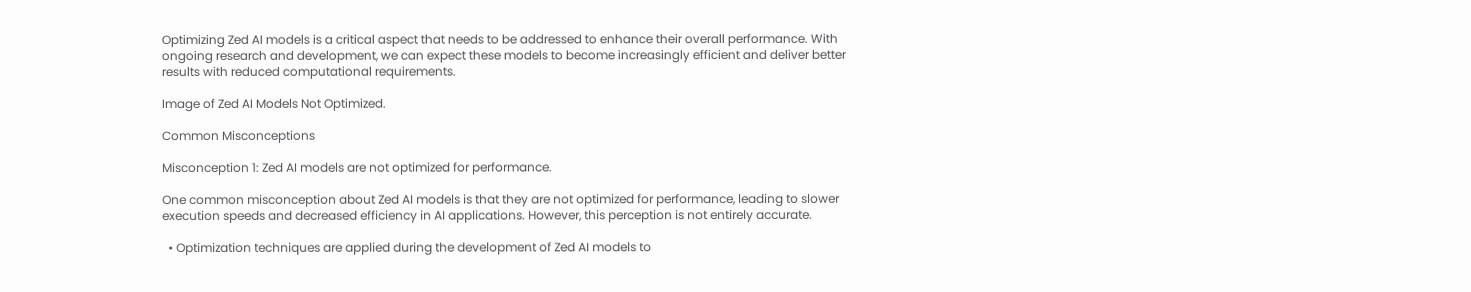Optimizing Zed AI models is a critical aspect that needs to be addressed to enhance their overall performance. With ongoing research and development, we can expect these models to become increasingly efficient and deliver better results with reduced computational requirements.

Image of Zed AI Models Not Optimized.

Common Misconceptions

Misconception 1: Zed AI models are not optimized for performance.

One common misconception about Zed AI models is that they are not optimized for performance, leading to slower execution speeds and decreased efficiency in AI applications. However, this perception is not entirely accurate.

  • Optimization techniques are applied during the development of Zed AI models to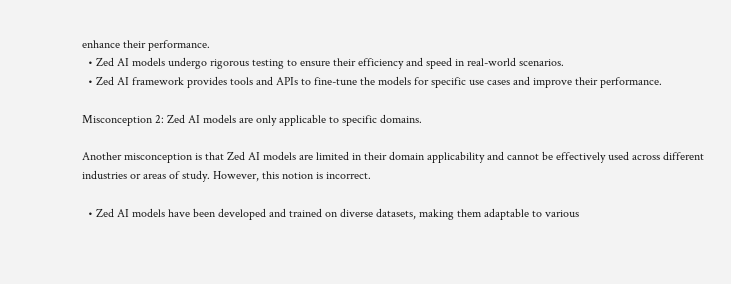enhance their performance.
  • Zed AI models undergo rigorous testing to ensure their efficiency and speed in real-world scenarios.
  • Zed AI framework provides tools and APIs to fine-tune the models for specific use cases and improve their performance.

Misconception 2: Zed AI models are only applicable to specific domains.

Another misconception is that Zed AI models are limited in their domain applicability and cannot be effectively used across different industries or areas of study. However, this notion is incorrect.

  • Zed AI models have been developed and trained on diverse datasets, making them adaptable to various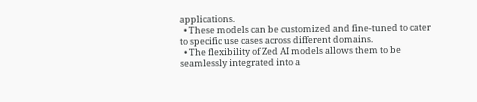applications.
  • These models can be customized and fine-tuned to cater to specific use cases across different domains.
  • The flexibility of Zed AI models allows them to be seamlessly integrated into a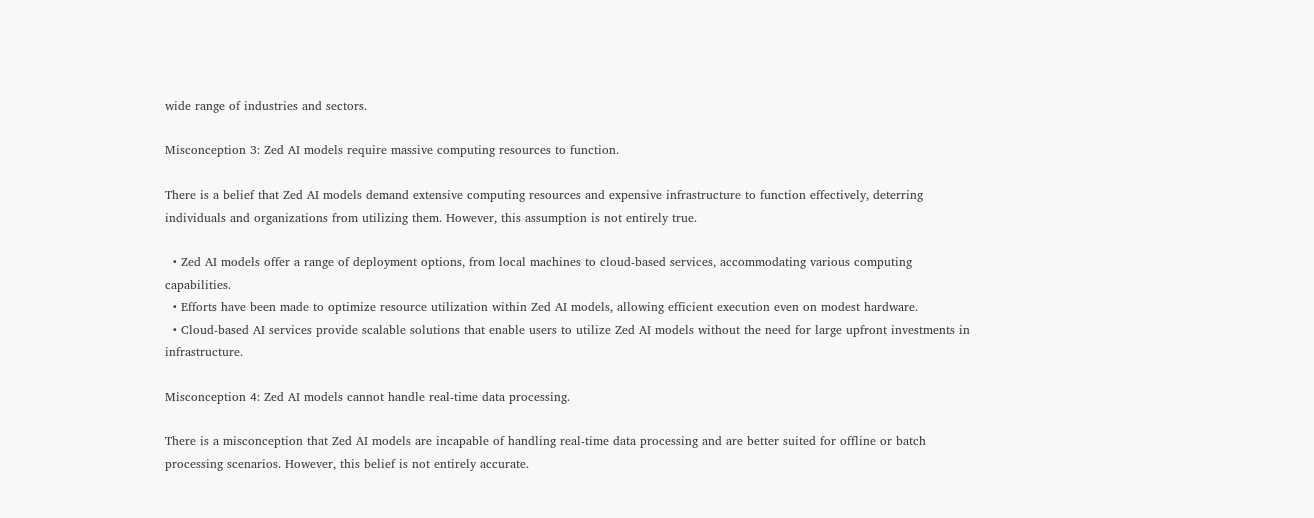wide range of industries and sectors.

Misconception 3: Zed AI models require massive computing resources to function.

There is a belief that Zed AI models demand extensive computing resources and expensive infrastructure to function effectively, deterring individuals and organizations from utilizing them. However, this assumption is not entirely true.

  • Zed AI models offer a range of deployment options, from local machines to cloud-based services, accommodating various computing capabilities.
  • Efforts have been made to optimize resource utilization within Zed AI models, allowing efficient execution even on modest hardware.
  • Cloud-based AI services provide scalable solutions that enable users to utilize Zed AI models without the need for large upfront investments in infrastructure.

Misconception 4: Zed AI models cannot handle real-time data processing.

There is a misconception that Zed AI models are incapable of handling real-time data processing and are better suited for offline or batch processing scenarios. However, this belief is not entirely accurate.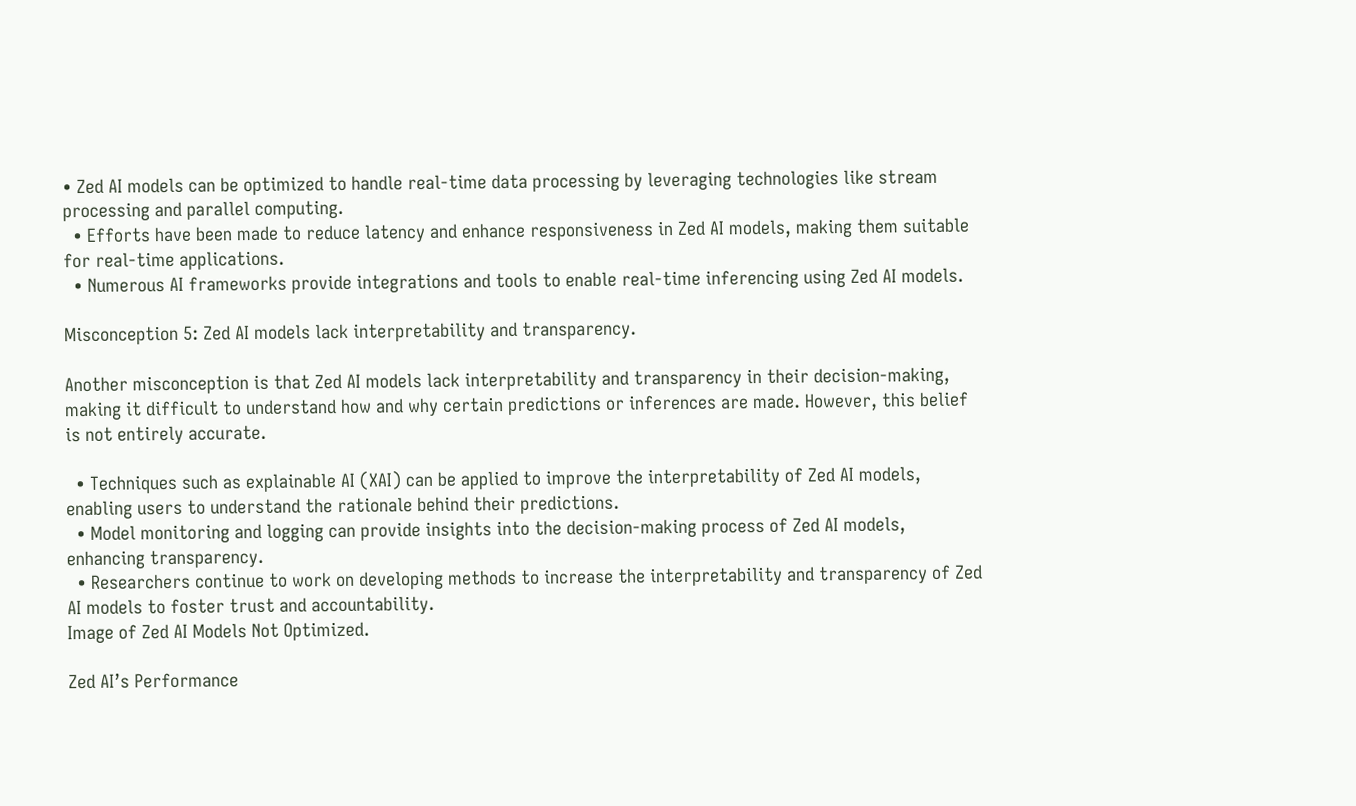• Zed AI models can be optimized to handle real-time data processing by leveraging technologies like stream processing and parallel computing.
  • Efforts have been made to reduce latency and enhance responsiveness in Zed AI models, making them suitable for real-time applications.
  • Numerous AI frameworks provide integrations and tools to enable real-time inferencing using Zed AI models.

Misconception 5: Zed AI models lack interpretability and transparency.

Another misconception is that Zed AI models lack interpretability and transparency in their decision-making, making it difficult to understand how and why certain predictions or inferences are made. However, this belief is not entirely accurate.

  • Techniques such as explainable AI (XAI) can be applied to improve the interpretability of Zed AI models, enabling users to understand the rationale behind their predictions.
  • Model monitoring and logging can provide insights into the decision-making process of Zed AI models, enhancing transparency.
  • Researchers continue to work on developing methods to increase the interpretability and transparency of Zed AI models to foster trust and accountability.
Image of Zed AI Models Not Optimized.

Zed AI’s Performance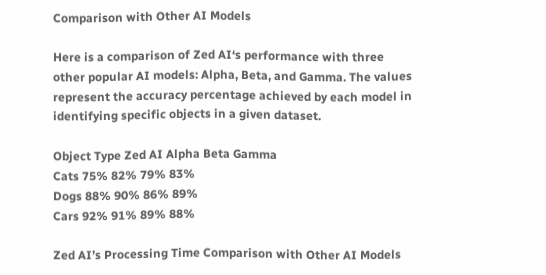Comparison with Other AI Models

Here is a comparison of Zed AI‘s performance with three other popular AI models: Alpha, Beta, and Gamma. The values represent the accuracy percentage achieved by each model in identifying specific objects in a given dataset.

Object Type Zed AI Alpha Beta Gamma
Cats 75% 82% 79% 83%
Dogs 88% 90% 86% 89%
Cars 92% 91% 89% 88%

Zed AI’s Processing Time Comparison with Other AI Models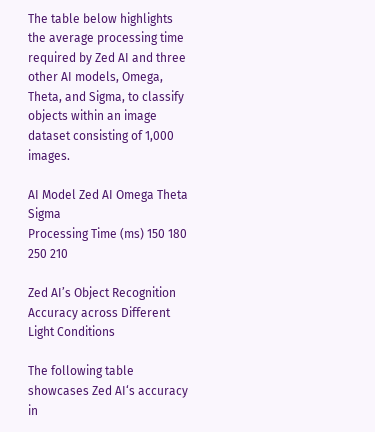The table below highlights the average processing time required by Zed AI and three other AI models, Omega, Theta, and Sigma, to classify objects within an image dataset consisting of 1,000 images.

AI Model Zed AI Omega Theta Sigma
Processing Time (ms) 150 180 250 210

Zed AI’s Object Recognition Accuracy across Different Light Conditions

The following table showcases Zed AI‘s accuracy in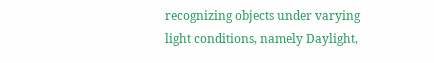recognizing objects under varying light conditions, namely Daylight,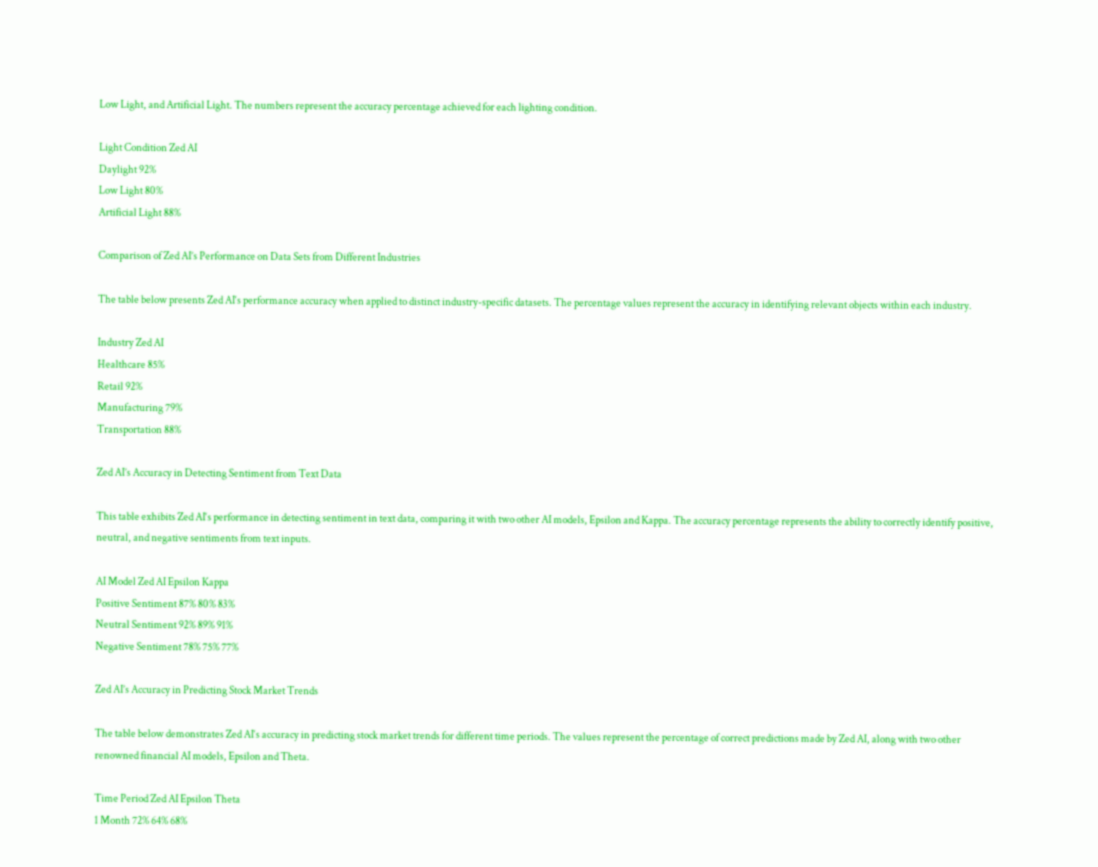Low Light, and Artificial Light. The numbers represent the accuracy percentage achieved for each lighting condition.

Light Condition Zed AI
Daylight 92%
Low Light 80%
Artificial Light 88%

Comparison of Zed AI’s Performance on Data Sets from Different Industries

The table below presents Zed AI‘s performance accuracy when applied to distinct industry-specific datasets. The percentage values represent the accuracy in identifying relevant objects within each industry.

Industry Zed AI
Healthcare 85%
Retail 92%
Manufacturing 79%
Transportation 88%

Zed AI’s Accuracy in Detecting Sentiment from Text Data

This table exhibits Zed AI‘s performance in detecting sentiment in text data, comparing it with two other AI models, Epsilon and Kappa. The accuracy percentage represents the ability to correctly identify positive, neutral, and negative sentiments from text inputs.

AI Model Zed AI Epsilon Kappa
Positive Sentiment 87% 80% 83%
Neutral Sentiment 92% 89% 91%
Negative Sentiment 78% 75% 77%

Zed AI’s Accuracy in Predicting Stock Market Trends

The table below demonstrates Zed AI‘s accuracy in predicting stock market trends for different time periods. The values represent the percentage of correct predictions made by Zed AI, along with two other renowned financial AI models, Epsilon and Theta.

Time Period Zed AI Epsilon Theta
1 Month 72% 64% 68%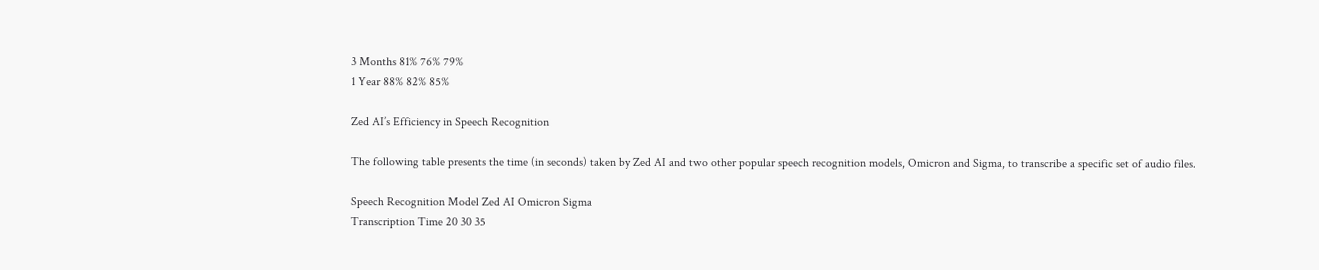3 Months 81% 76% 79%
1 Year 88% 82% 85%

Zed AI’s Efficiency in Speech Recognition

The following table presents the time (in seconds) taken by Zed AI and two other popular speech recognition models, Omicron and Sigma, to transcribe a specific set of audio files.

Speech Recognition Model Zed AI Omicron Sigma
Transcription Time 20 30 35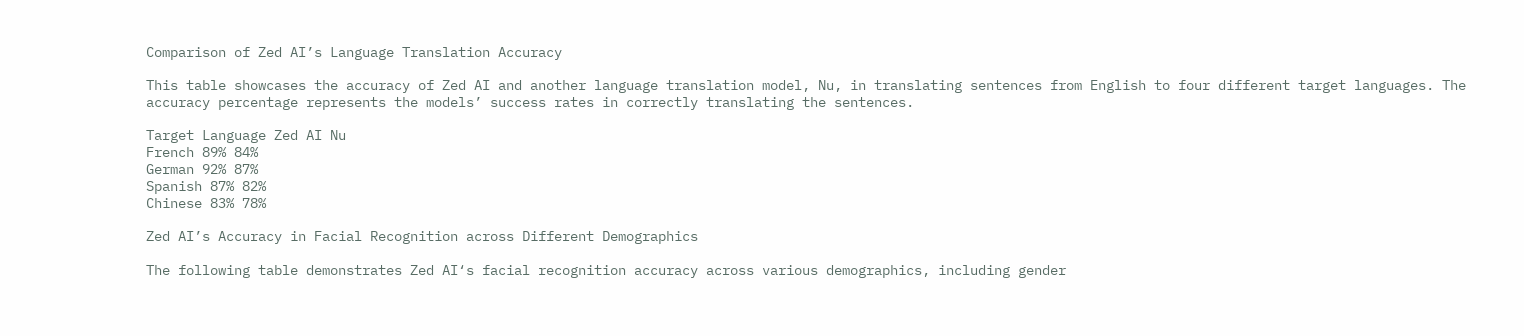Comparison of Zed AI’s Language Translation Accuracy

This table showcases the accuracy of Zed AI and another language translation model, Nu, in translating sentences from English to four different target languages. The accuracy percentage represents the models’ success rates in correctly translating the sentences.

Target Language Zed AI Nu
French 89% 84%
German 92% 87%
Spanish 87% 82%
Chinese 83% 78%

Zed AI’s Accuracy in Facial Recognition across Different Demographics

The following table demonstrates Zed AI‘s facial recognition accuracy across various demographics, including gender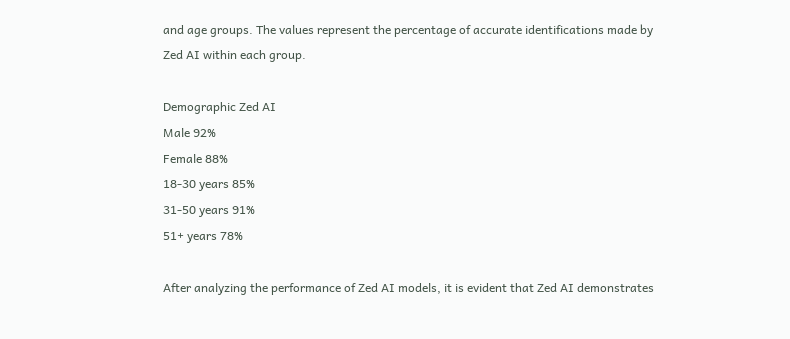and age groups. The values represent the percentage of accurate identifications made by Zed AI within each group.

Demographic Zed AI
Male 92%
Female 88%
18-30 years 85%
31-50 years 91%
51+ years 78%

After analyzing the performance of Zed AI models, it is evident that Zed AI demonstrates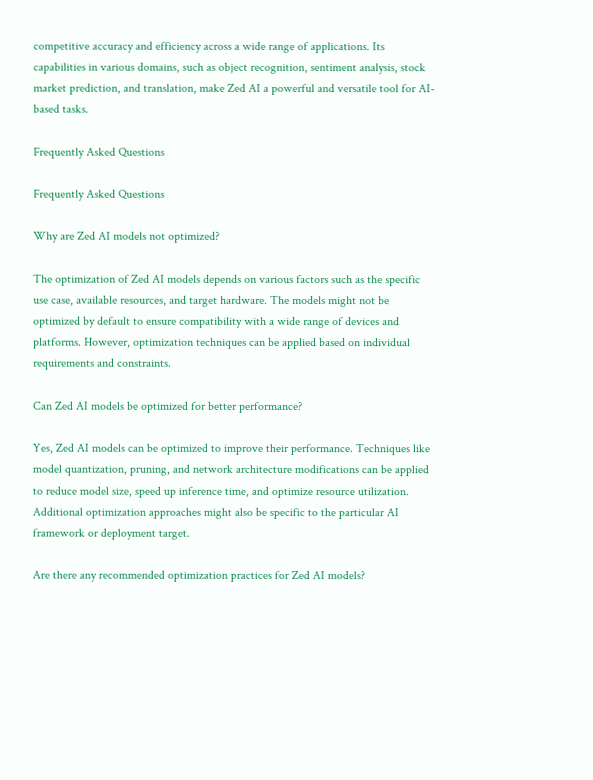competitive accuracy and efficiency across a wide range of applications. Its capabilities in various domains, such as object recognition, sentiment analysis, stock market prediction, and translation, make Zed AI a powerful and versatile tool for AI-based tasks.

Frequently Asked Questions

Frequently Asked Questions

Why are Zed AI models not optimized?

The optimization of Zed AI models depends on various factors such as the specific use case, available resources, and target hardware. The models might not be optimized by default to ensure compatibility with a wide range of devices and platforms. However, optimization techniques can be applied based on individual requirements and constraints.

Can Zed AI models be optimized for better performance?

Yes, Zed AI models can be optimized to improve their performance. Techniques like model quantization, pruning, and network architecture modifications can be applied to reduce model size, speed up inference time, and optimize resource utilization. Additional optimization approaches might also be specific to the particular AI framework or deployment target.

Are there any recommended optimization practices for Zed AI models?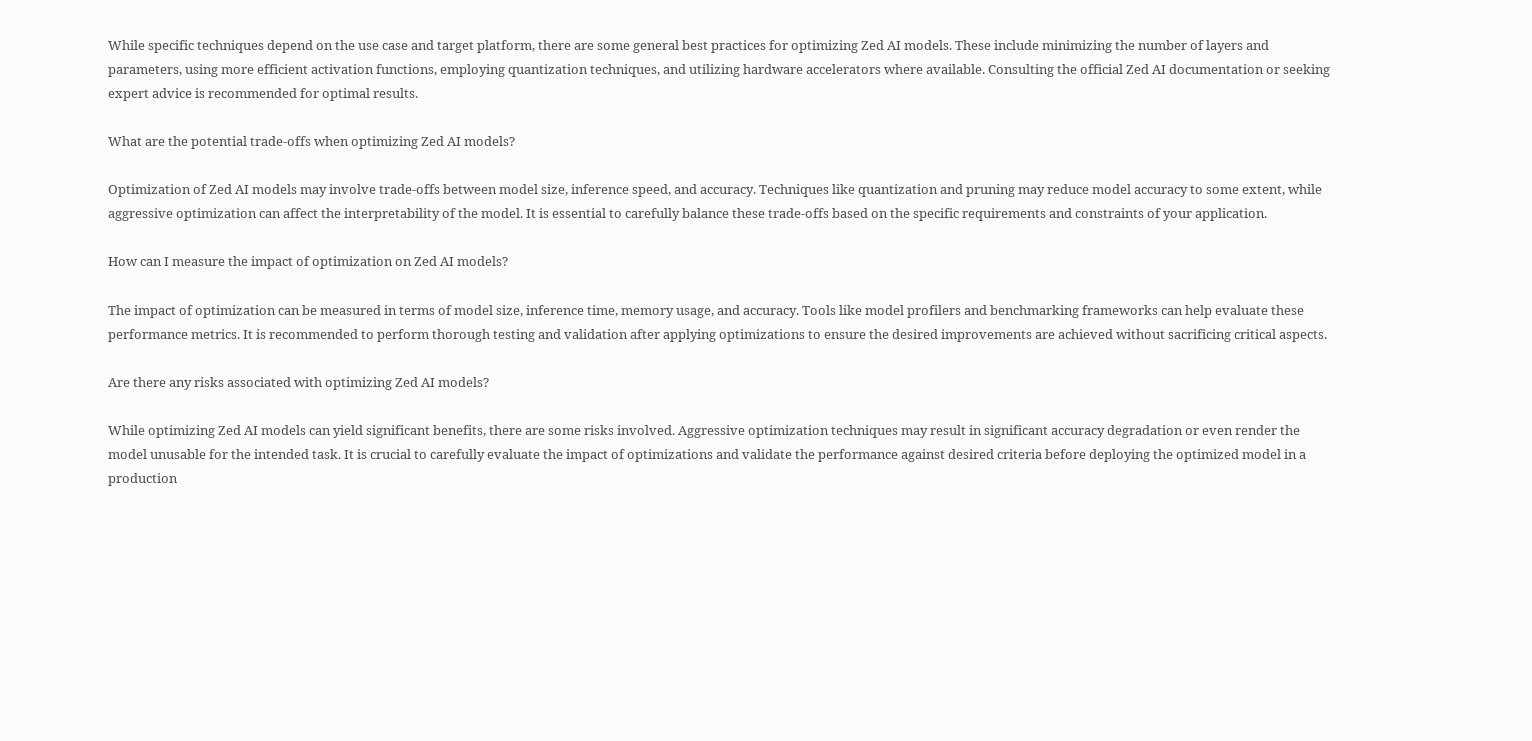While specific techniques depend on the use case and target platform, there are some general best practices for optimizing Zed AI models. These include minimizing the number of layers and parameters, using more efficient activation functions, employing quantization techniques, and utilizing hardware accelerators where available. Consulting the official Zed AI documentation or seeking expert advice is recommended for optimal results.

What are the potential trade-offs when optimizing Zed AI models?

Optimization of Zed AI models may involve trade-offs between model size, inference speed, and accuracy. Techniques like quantization and pruning may reduce model accuracy to some extent, while aggressive optimization can affect the interpretability of the model. It is essential to carefully balance these trade-offs based on the specific requirements and constraints of your application.

How can I measure the impact of optimization on Zed AI models?

The impact of optimization can be measured in terms of model size, inference time, memory usage, and accuracy. Tools like model profilers and benchmarking frameworks can help evaluate these performance metrics. It is recommended to perform thorough testing and validation after applying optimizations to ensure the desired improvements are achieved without sacrificing critical aspects.

Are there any risks associated with optimizing Zed AI models?

While optimizing Zed AI models can yield significant benefits, there are some risks involved. Aggressive optimization techniques may result in significant accuracy degradation or even render the model unusable for the intended task. It is crucial to carefully evaluate the impact of optimizations and validate the performance against desired criteria before deploying the optimized model in a production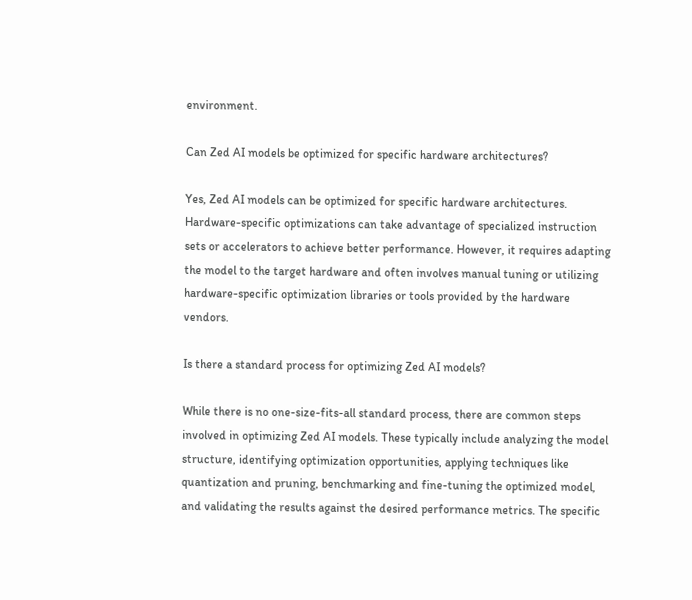environment.

Can Zed AI models be optimized for specific hardware architectures?

Yes, Zed AI models can be optimized for specific hardware architectures. Hardware-specific optimizations can take advantage of specialized instruction sets or accelerators to achieve better performance. However, it requires adapting the model to the target hardware and often involves manual tuning or utilizing hardware-specific optimization libraries or tools provided by the hardware vendors.

Is there a standard process for optimizing Zed AI models?

While there is no one-size-fits-all standard process, there are common steps involved in optimizing Zed AI models. These typically include analyzing the model structure, identifying optimization opportunities, applying techniques like quantization and pruning, benchmarking and fine-tuning the optimized model, and validating the results against the desired performance metrics. The specific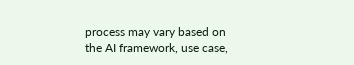process may vary based on the AI framework, use case,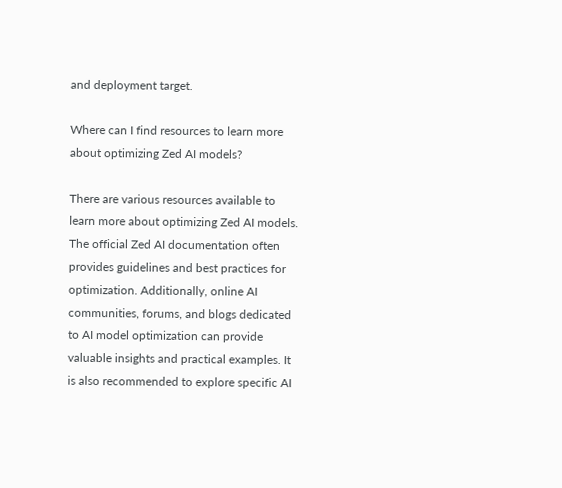and deployment target.

Where can I find resources to learn more about optimizing Zed AI models?

There are various resources available to learn more about optimizing Zed AI models. The official Zed AI documentation often provides guidelines and best practices for optimization. Additionally, online AI communities, forums, and blogs dedicated to AI model optimization can provide valuable insights and practical examples. It is also recommended to explore specific AI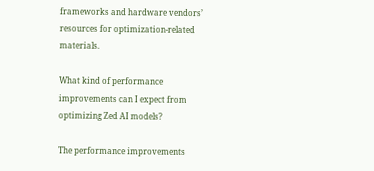frameworks and hardware vendors’ resources for optimization-related materials.

What kind of performance improvements can I expect from optimizing Zed AI models?

The performance improvements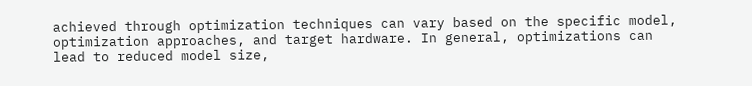achieved through optimization techniques can vary based on the specific model, optimization approaches, and target hardware. In general, optimizations can lead to reduced model size,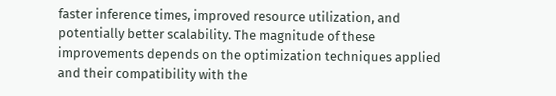faster inference times, improved resource utilization, and potentially better scalability. The magnitude of these improvements depends on the optimization techniques applied and their compatibility with the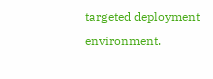targeted deployment environment.